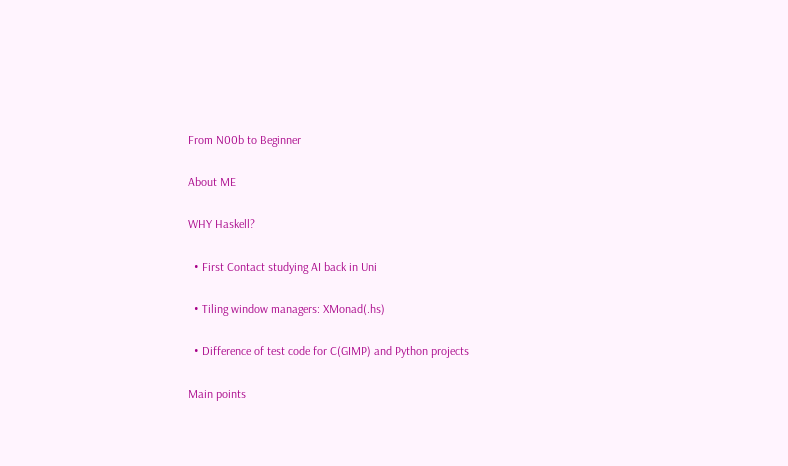From N00b to Beginner

About ME

WHY Haskell?

  • First Contact studying AI back in Uni

  • Tiling window managers: XMonad(.hs)

  • Difference of test code for C(GIMP) and Python projects

Main points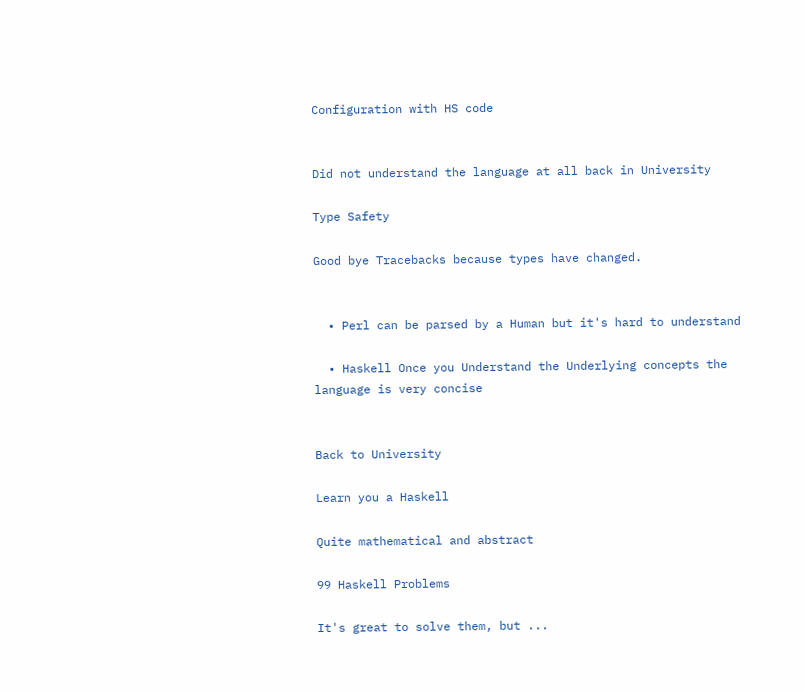Configuration with HS code


Did not understand the language at all back in University

Type Safety

Good bye Tracebacks because types have changed.


  • Perl can be parsed by a Human but it's hard to understand

  • Haskell Once you Understand the Underlying concepts the language is very concise


Back to University

Learn you a Haskell

Quite mathematical and abstract

99 Haskell Problems

It's great to solve them, but ...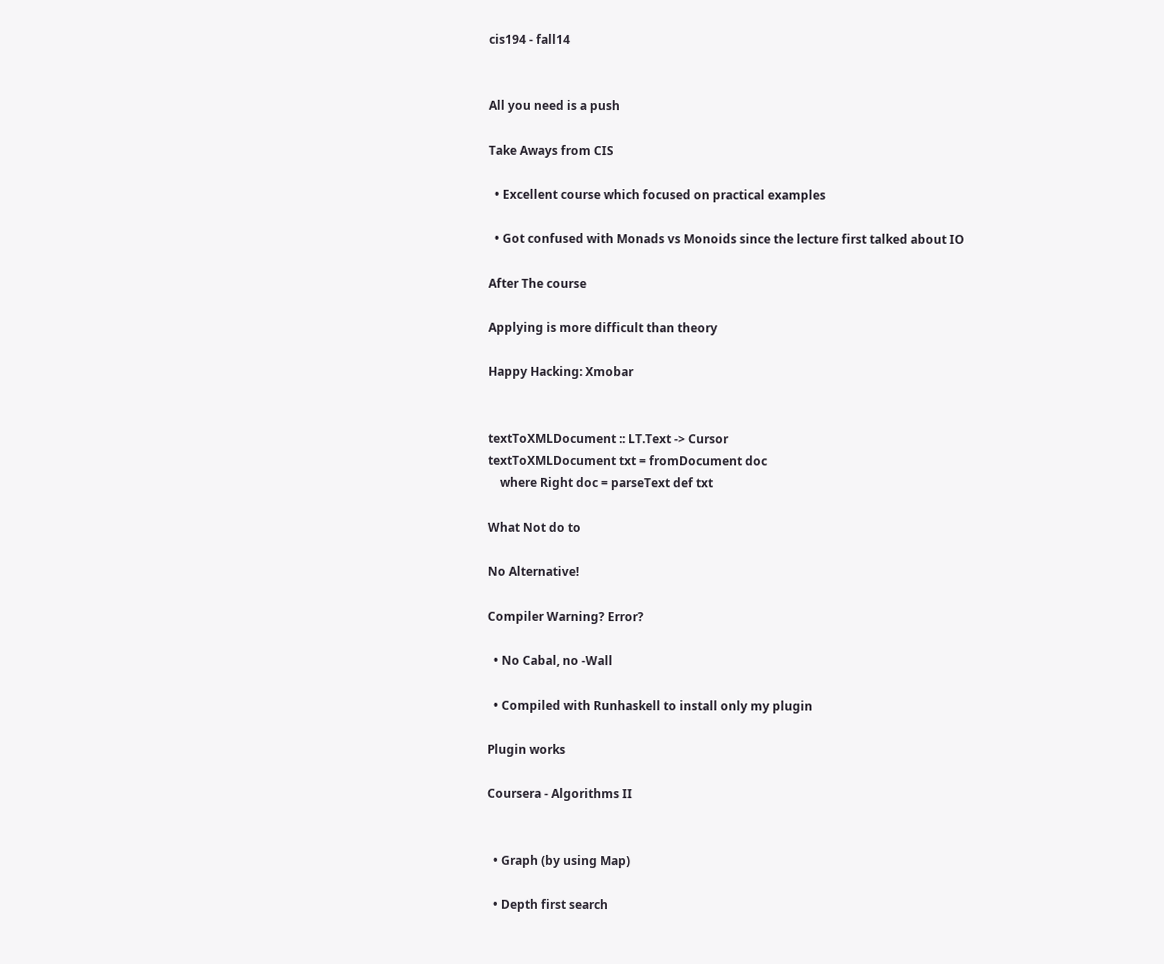cis194 - fall14


All you need is a push

Take Aways from CIS

  • Excellent course which focused on practical examples

  • Got confused with Monads vs Monoids since the lecture first talked about IO

After The course

Applying is more difficult than theory

Happy Hacking: Xmobar


textToXMLDocument :: LT.Text -> Cursor
textToXMLDocument txt = fromDocument doc
    where Right doc = parseText def txt

What Not do to

No Alternative!

Compiler Warning? Error?

  • No Cabal, no -Wall

  • Compiled with Runhaskell to install only my plugin

Plugin works

Coursera - Algorithms II


  • Graph (by using Map)

  • Depth first search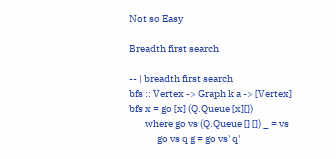Not so Easy

Breadth first search

-- | breadth first search
bfs :: Vertex -> Graph k a -> [Vertex]
bfs x = go [x] (Q.Queue [x][])
        where go vs (Q.Queue [] []) _ = vs
              go vs q g = go vs' q'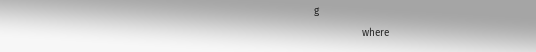g
                where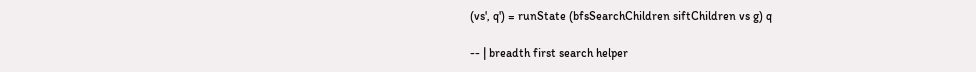(vs', q') = runState (bfsSearchChildren siftChildren vs g) q

-- | breadth first search helper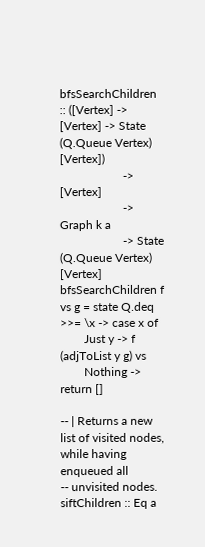bfsSearchChildren :: ([Vertex] -> [Vertex] -> State (Q.Queue Vertex) [Vertex])
                     -> [Vertex]
                     -> Graph k a
                     -> State (Q.Queue Vertex) [Vertex]
bfsSearchChildren f vs g = state Q.deq >>= \x -> case x of
        Just y -> f (adjToList y g) vs
        Nothing -> return []

-- | Returns a new list of visited nodes, while having enqueued all
-- unvisited nodes.
siftChildren :: Eq a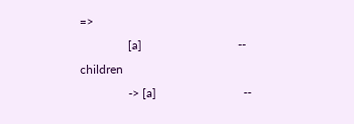=>
                [a]                                -- children
                -> [a]                             --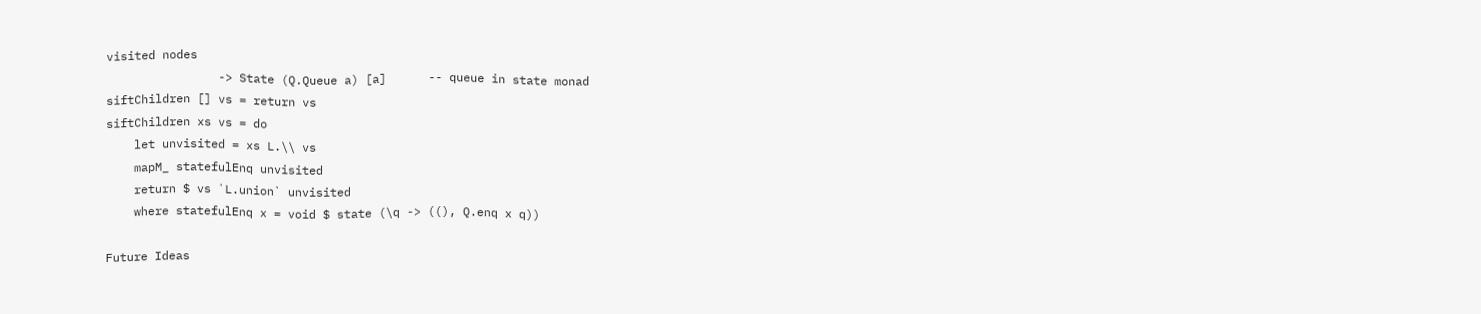visited nodes
                -> State (Q.Queue a) [a]      -- queue in state monad
siftChildren [] vs = return vs
siftChildren xs vs = do
    let unvisited = xs L.\\ vs
    mapM_ statefulEnq unvisited
    return $ vs `L.union` unvisited
    where statefulEnq x = void $ state (\q -> ((), Q.enq x q))

Future Ideas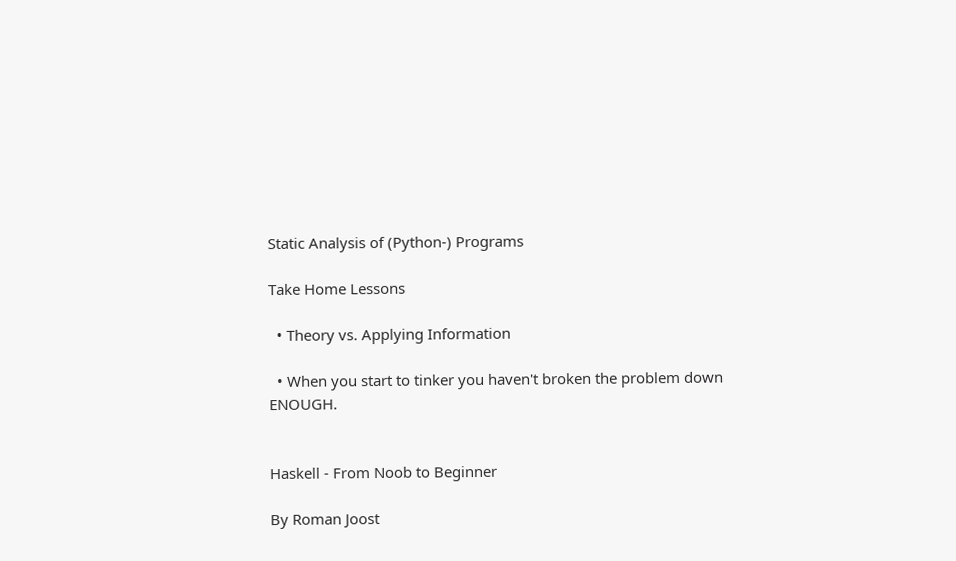Static Analysis of (Python-) Programs

Take Home Lessons

  • Theory vs. Applying Information

  • When you start to tinker you haven't broken the problem down ENOUGH.


Haskell - From Noob to Beginner

By Roman Joost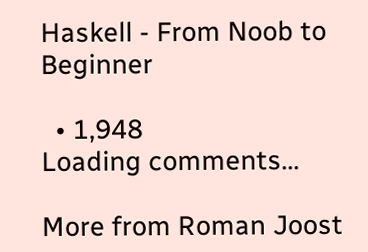Haskell - From Noob to Beginner

  • 1,948
Loading comments...

More from Roman Joost